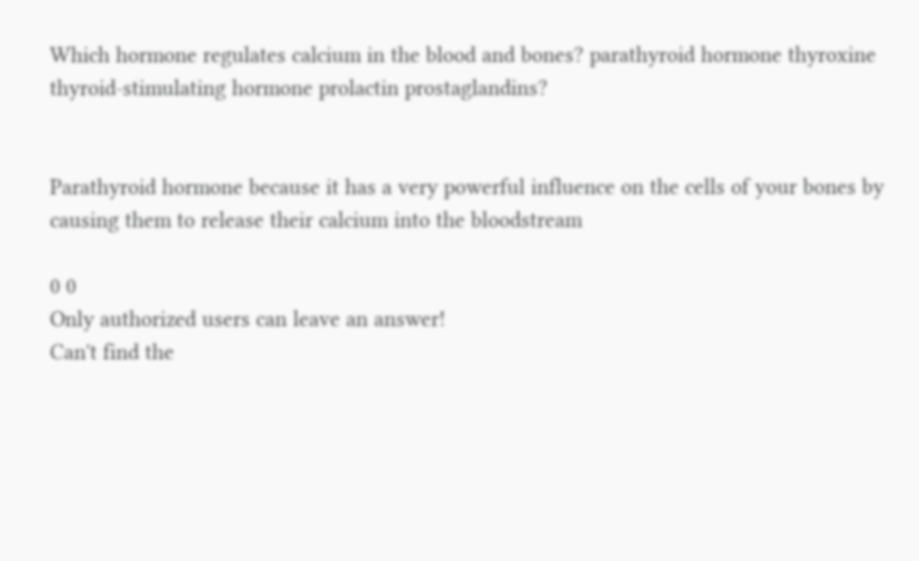Which hormone regulates calcium in the blood and bones? parathyroid hormone thyroxine thyroid-stimulating hormone prolactin prostaglandins?


Parathyroid hormone because it has a very powerful influence on the cells of your bones by causing them to release their calcium into the bloodstream

0 0
Only authorized users can leave an answer!
Can't find the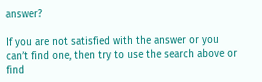answer?

If you are not satisfied with the answer or you can’t find one, then try to use the search above or find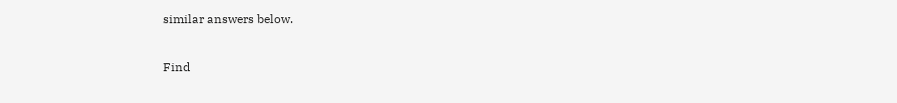similar answers below.

Find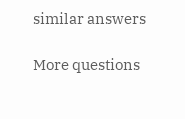similar answers

More questions